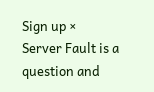Sign up ×
Server Fault is a question and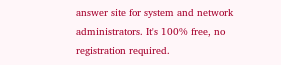answer site for system and network administrators. It's 100% free, no registration required.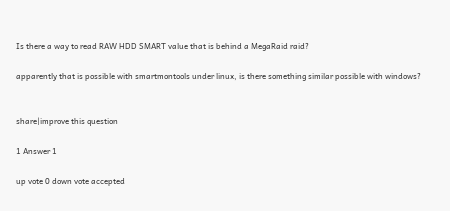Is there a way to read RAW HDD SMART value that is behind a MegaRaid raid?

apparently that is possible with smartmontools under linux, is there something similar possible with windows?


share|improve this question

1 Answer 1

up vote 0 down vote accepted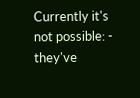Currently it's not possible: - they've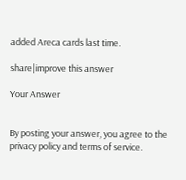added Areca cards last time.

share|improve this answer

Your Answer


By posting your answer, you agree to the privacy policy and terms of service.